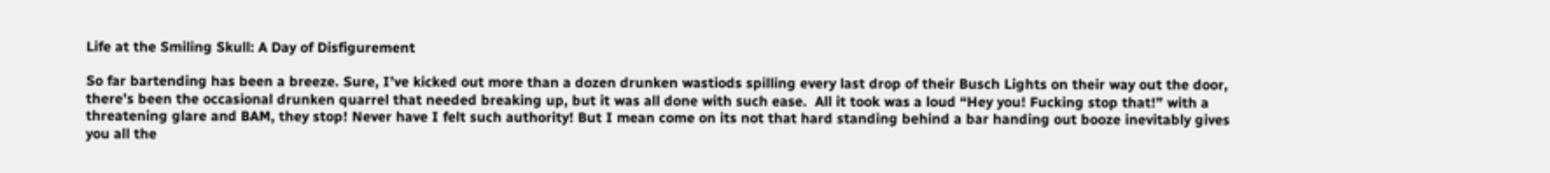Life at the Smiling Skull: A Day of Disfigurement

So far bartending has been a breeze. Sure, I’ve kicked out more than a dozen drunken wastiods spilling every last drop of their Busch Lights on their way out the door, there’s been the occasional drunken quarrel that needed breaking up, but it was all done with such ease.  All it took was a loud “Hey you! Fucking stop that!” with a threatening glare and BAM, they stop! Never have I felt such authority! But I mean come on its not that hard standing behind a bar handing out booze inevitably gives you all the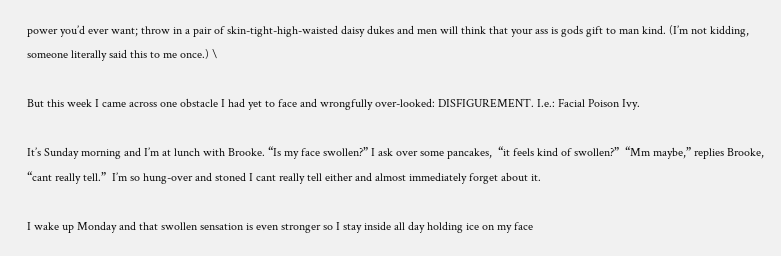power you’d ever want; throw in a pair of skin-tight-high-waisted daisy dukes and men will think that your ass is gods gift to man kind. (I’m not kidding, someone literally said this to me once.) \

But this week I came across one obstacle I had yet to face and wrongfully over-looked: DISFIGUREMENT. I.e.: Facial Poison Ivy.

It’s Sunday morning and I’m at lunch with Brooke. “Is my face swollen?” I ask over some pancakes,  “it feels kind of swollen?”  “Mm maybe,” replies Brooke,  “cant really tell.”  I’m so hung-over and stoned I cant really tell either and almost immediately forget about it.

I wake up Monday and that swollen sensation is even stronger so I stay inside all day holding ice on my face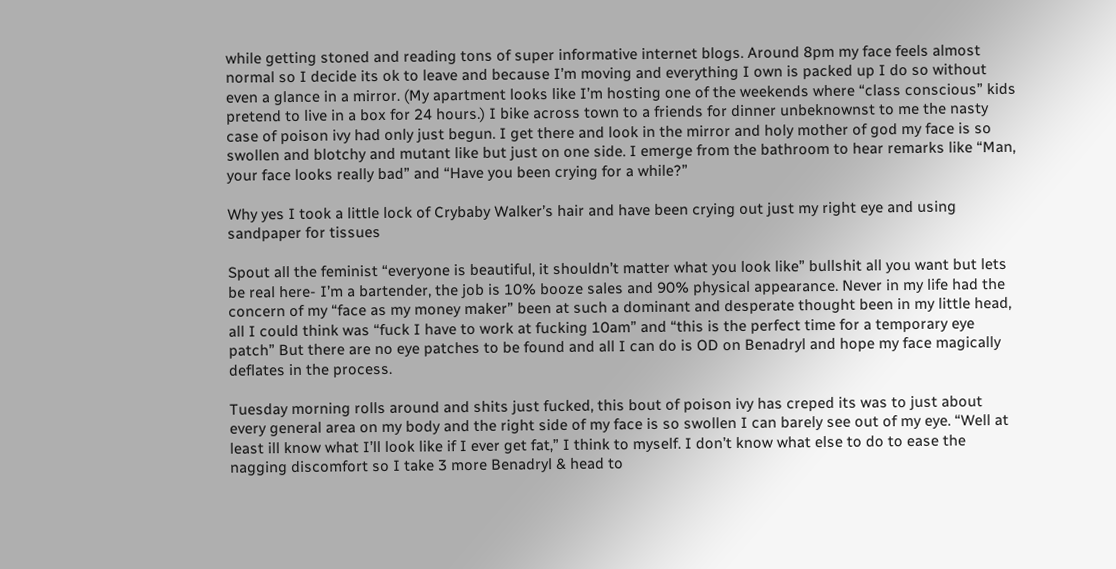while getting stoned and reading tons of super informative internet blogs. Around 8pm my face feels almost normal so I decide its ok to leave and because I’m moving and everything I own is packed up I do so without even a glance in a mirror. (My apartment looks like I’m hosting one of the weekends where “class conscious” kids pretend to live in a box for 24 hours.) I bike across town to a friends for dinner unbeknownst to me the nasty case of poison ivy had only just begun. I get there and look in the mirror and holy mother of god my face is so swollen and blotchy and mutant like but just on one side. I emerge from the bathroom to hear remarks like “Man, your face looks really bad” and “Have you been crying for a while?”

Why yes I took a little lock of Crybaby Walker’s hair and have been crying out just my right eye and using sandpaper for tissues

Spout all the feminist “everyone is beautiful, it shouldn’t matter what you look like” bullshit all you want but lets be real here- I’m a bartender, the job is 10% booze sales and 90% physical appearance. Never in my life had the concern of my “face as my money maker” been at such a dominant and desperate thought been in my little head, all I could think was “fuck I have to work at fucking 10am” and “this is the perfect time for a temporary eye patch” But there are no eye patches to be found and all I can do is OD on Benadryl and hope my face magically deflates in the process.

Tuesday morning rolls around and shits just fucked, this bout of poison ivy has creped its was to just about every general area on my body and the right side of my face is so swollen I can barely see out of my eye. “Well at least ill know what I’ll look like if I ever get fat,” I think to myself. I don’t know what else to do to ease the nagging discomfort so I take 3 more Benadryl & head to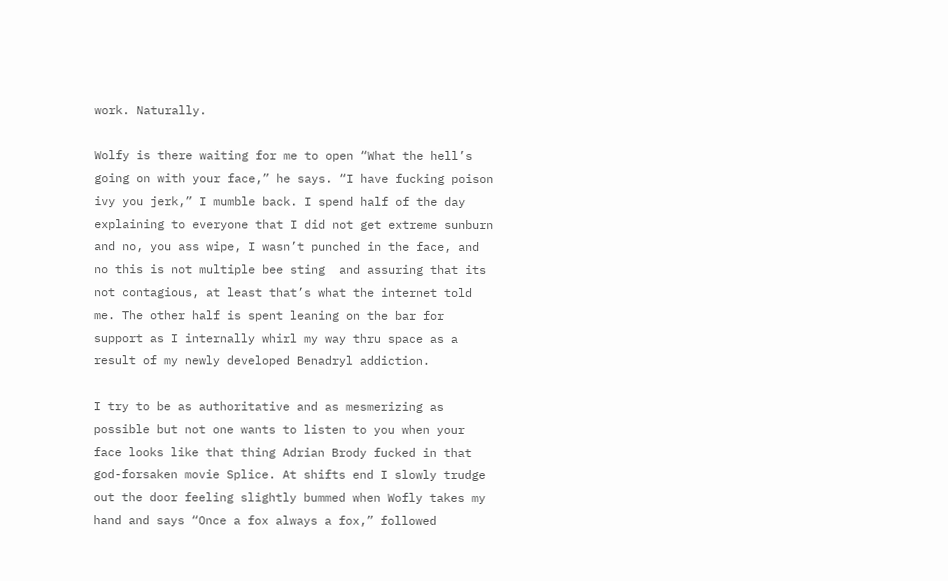work. Naturally.

Wolfy is there waiting for me to open “What the hell’s going on with your face,” he says. “I have fucking poison ivy you jerk,” I mumble back. I spend half of the day explaining to everyone that I did not get extreme sunburn and no, you ass wipe, I wasn’t punched in the face, and no this is not multiple bee sting  and assuring that its not contagious, at least that’s what the internet told me. The other half is spent leaning on the bar for support as I internally whirl my way thru space as a result of my newly developed Benadryl addiction.

I try to be as authoritative and as mesmerizing as possible but not one wants to listen to you when your face looks like that thing Adrian Brody fucked in that god-forsaken movie Splice. At shifts end I slowly trudge out the door feeling slightly bummed when Wofly takes my hand and says “Once a fox always a fox,” followed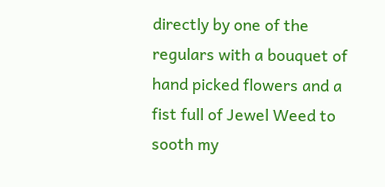directly by one of the regulars with a bouquet of hand picked flowers and a fist full of Jewel Weed to sooth my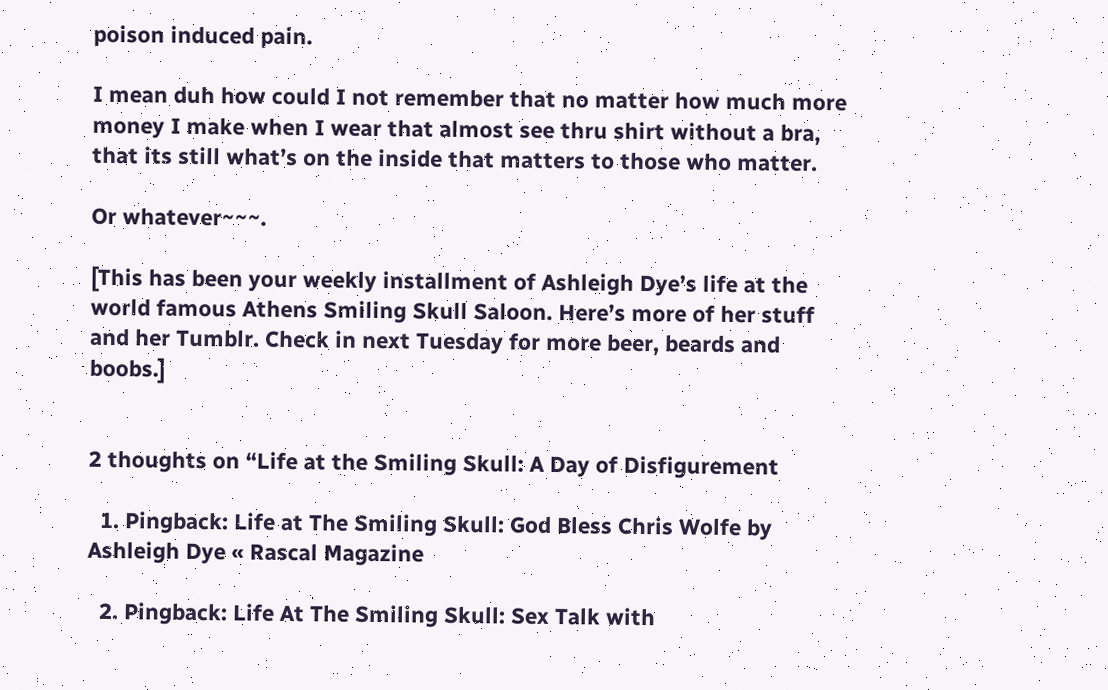poison induced pain.

I mean duh how could I not remember that no matter how much more money I make when I wear that almost see thru shirt without a bra, that its still what’s on the inside that matters to those who matter.

Or whatever~~~.

[This has been your weekly installment of Ashleigh Dye’s life at the world famous Athens Smiling Skull Saloon. Here’s more of her stuff and her Tumblr. Check in next Tuesday for more beer, beards and boobs.]


2 thoughts on “Life at the Smiling Skull: A Day of Disfigurement

  1. Pingback: Life at The Smiling Skull: God Bless Chris Wolfe by Ashleigh Dye « Rascal Magazine

  2. Pingback: Life At The Smiling Skull: Sex Talk with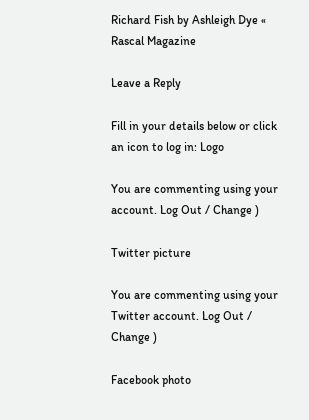Richard Fish by Ashleigh Dye « Rascal Magazine

Leave a Reply

Fill in your details below or click an icon to log in: Logo

You are commenting using your account. Log Out / Change )

Twitter picture

You are commenting using your Twitter account. Log Out / Change )

Facebook photo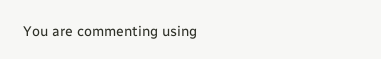You are commenting using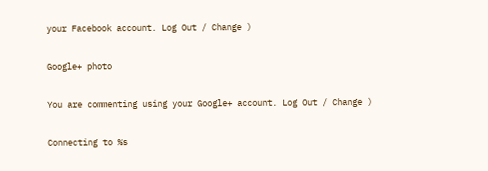your Facebook account. Log Out / Change )

Google+ photo

You are commenting using your Google+ account. Log Out / Change )

Connecting to %s